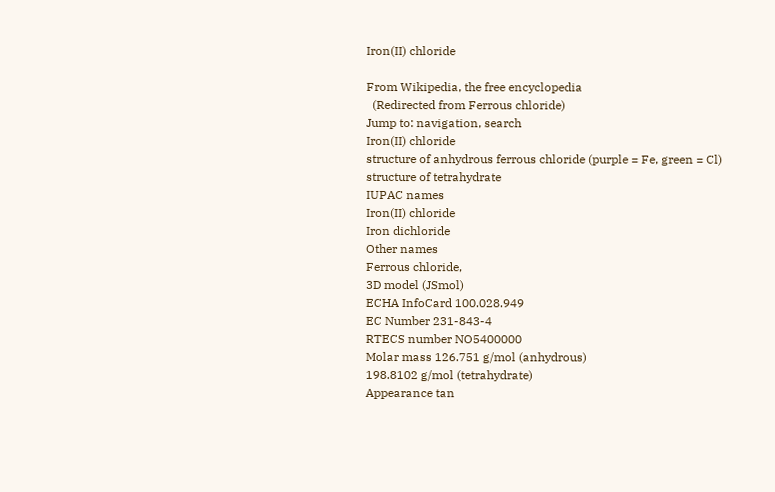Iron(II) chloride

From Wikipedia, the free encyclopedia
  (Redirected from Ferrous chloride)
Jump to: navigation, search
Iron(II) chloride
structure of anhydrous ferrous chloride (purple = Fe, green = Cl)
structure of tetrahydrate
IUPAC names
Iron(II) chloride
Iron dichloride
Other names
Ferrous chloride,
3D model (JSmol)
ECHA InfoCard 100.028.949
EC Number 231-843-4
RTECS number NO5400000
Molar mass 126.751 g/mol (anhydrous)
198.8102 g/mol (tetrahydrate)
Appearance tan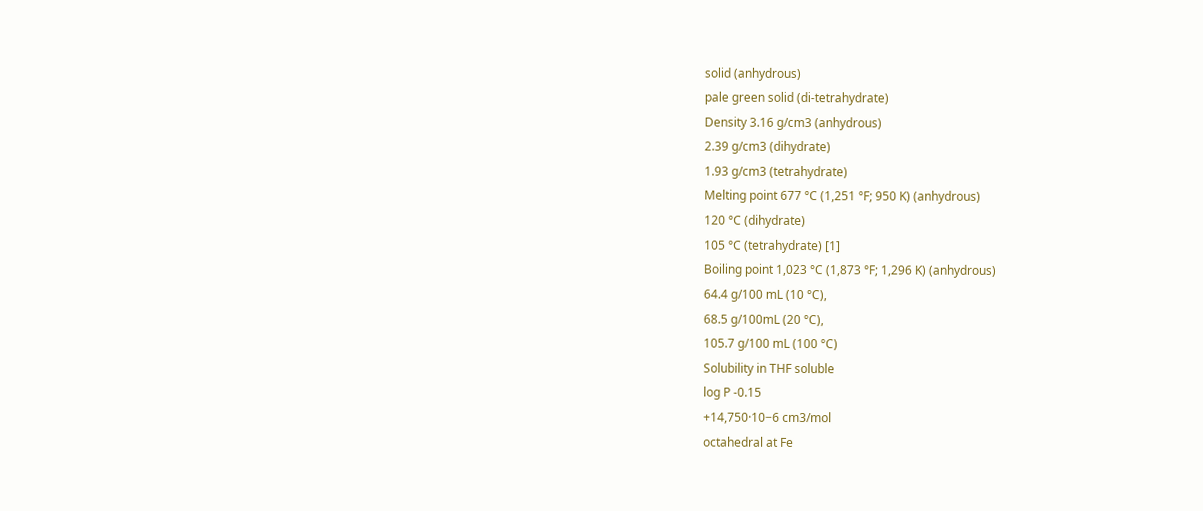solid (anhydrous)
pale green solid (di-tetrahydrate)
Density 3.16 g/cm3 (anhydrous)
2.39 g/cm3 (dihydrate)
1.93 g/cm3 (tetrahydrate)
Melting point 677 °C (1,251 °F; 950 K) (anhydrous)
120 °C (dihydrate)
105 °C (tetrahydrate) [1]
Boiling point 1,023 °C (1,873 °F; 1,296 K) (anhydrous)
64.4 g/100 mL (10 °C),
68.5 g/100mL (20 °C),
105.7 g/100 mL (100 °C)
Solubility in THF soluble
log P -0.15
+14,750·10−6 cm3/mol
octahedral at Fe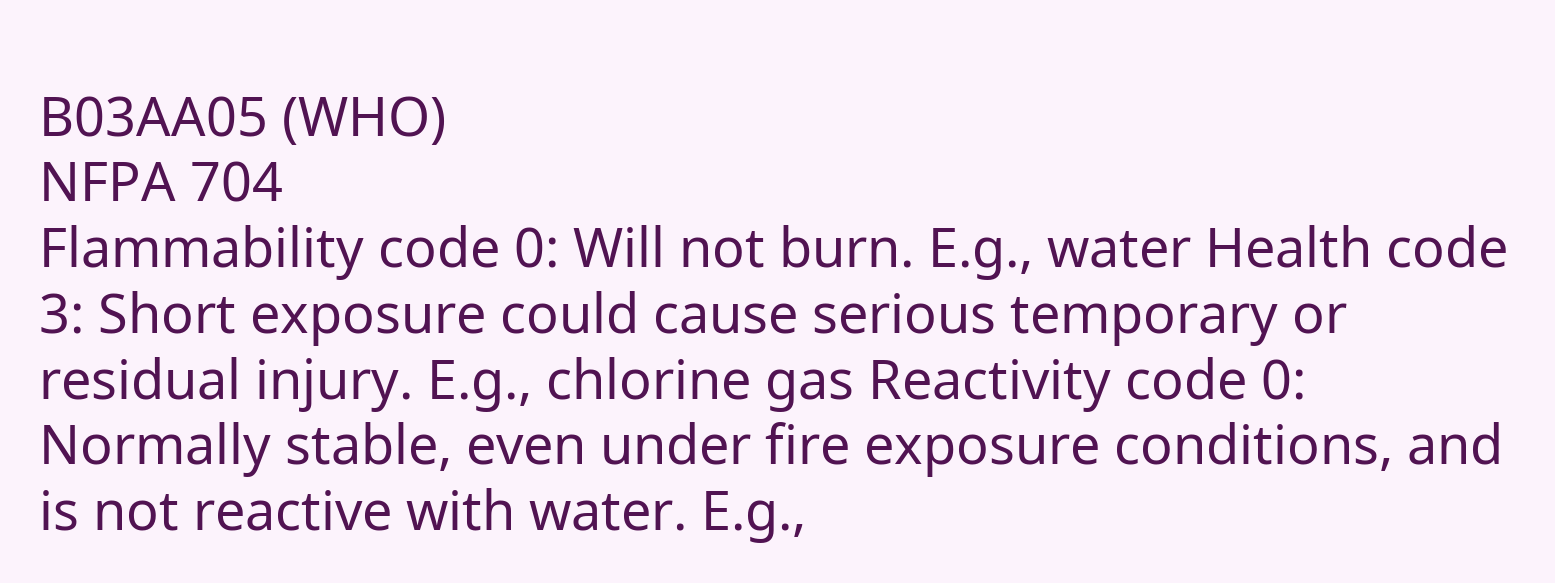B03AA05 (WHO)
NFPA 704
Flammability code 0: Will not burn. E.g., water Health code 3: Short exposure could cause serious temporary or residual injury. E.g., chlorine gas Reactivity code 0: Normally stable, even under fire exposure conditions, and is not reactive with water. E.g.,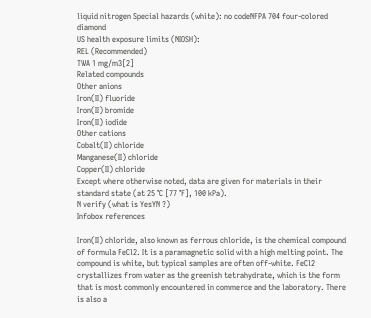liquid nitrogen Special hazards (white): no codeNFPA 704 four-colored diamond
US health exposure limits (NIOSH):
REL (Recommended)
TWA 1 mg/m3[2]
Related compounds
Other anions
Iron(II) fluoride
Iron(II) bromide
Iron(II) iodide
Other cations
Cobalt(II) chloride
Manganese(II) chloride
Copper(II) chloride
Except where otherwise noted, data are given for materials in their standard state (at 25 °C [77 °F], 100 kPa).
N verify (what is YesYN ?)
Infobox references

Iron(II) chloride, also known as ferrous chloride, is the chemical compound of formula FeCl2. It is a paramagnetic solid with a high melting point. The compound is white, but typical samples are often off-white. FeCl2 crystallizes from water as the greenish tetrahydrate, which is the form that is most commonly encountered in commerce and the laboratory. There is also a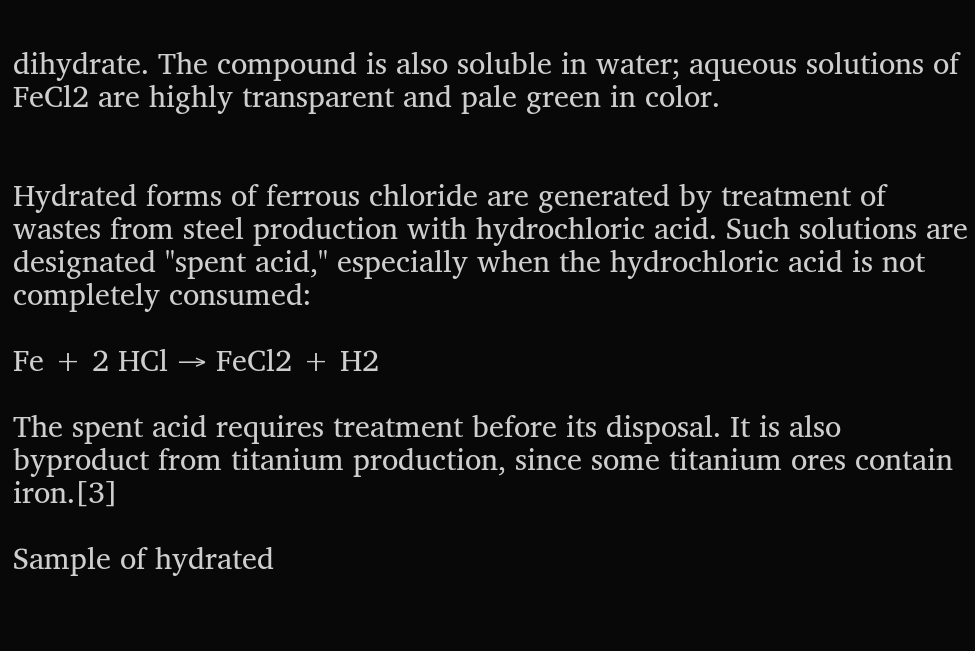dihydrate. The compound is also soluble in water; aqueous solutions of FeCl2 are highly transparent and pale green in color.


Hydrated forms of ferrous chloride are generated by treatment of wastes from steel production with hydrochloric acid. Such solutions are designated "spent acid," especially when the hydrochloric acid is not completely consumed:

Fe + 2 HCl → FeCl2 + H2

The spent acid requires treatment before its disposal. It is also byproduct from titanium production, since some titanium ores contain iron.[3]

Sample of hydrated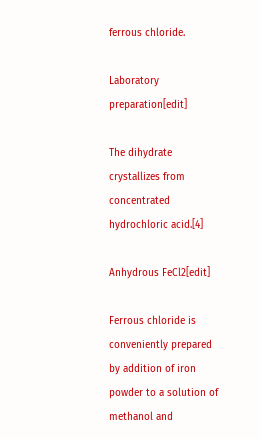ferrous chloride.

Laboratory preparation[edit]

The dihydrate crystallizes from concentrated hydrochloric acid.[4]

Anhydrous FeCl2[edit]

Ferrous chloride is conveniently prepared by addition of iron powder to a solution of methanol and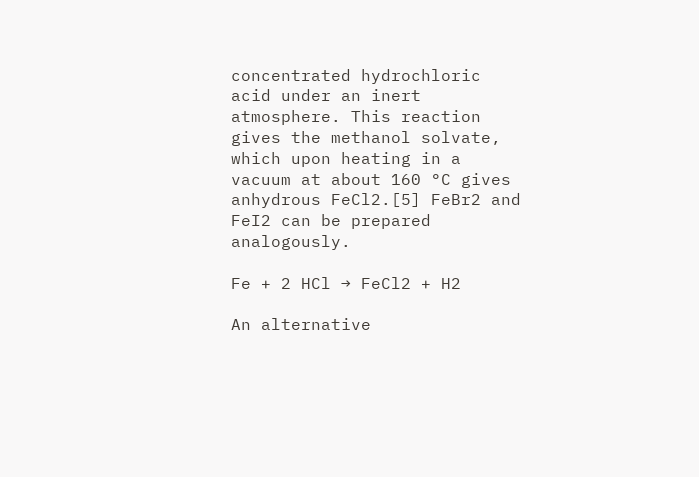concentrated hydrochloric acid under an inert atmosphere. This reaction gives the methanol solvate, which upon heating in a vacuum at about 160 °C gives anhydrous FeCl2.[5] FeBr2 and FeI2 can be prepared analogously.

Fe + 2 HCl → FeCl2 + H2

An alternative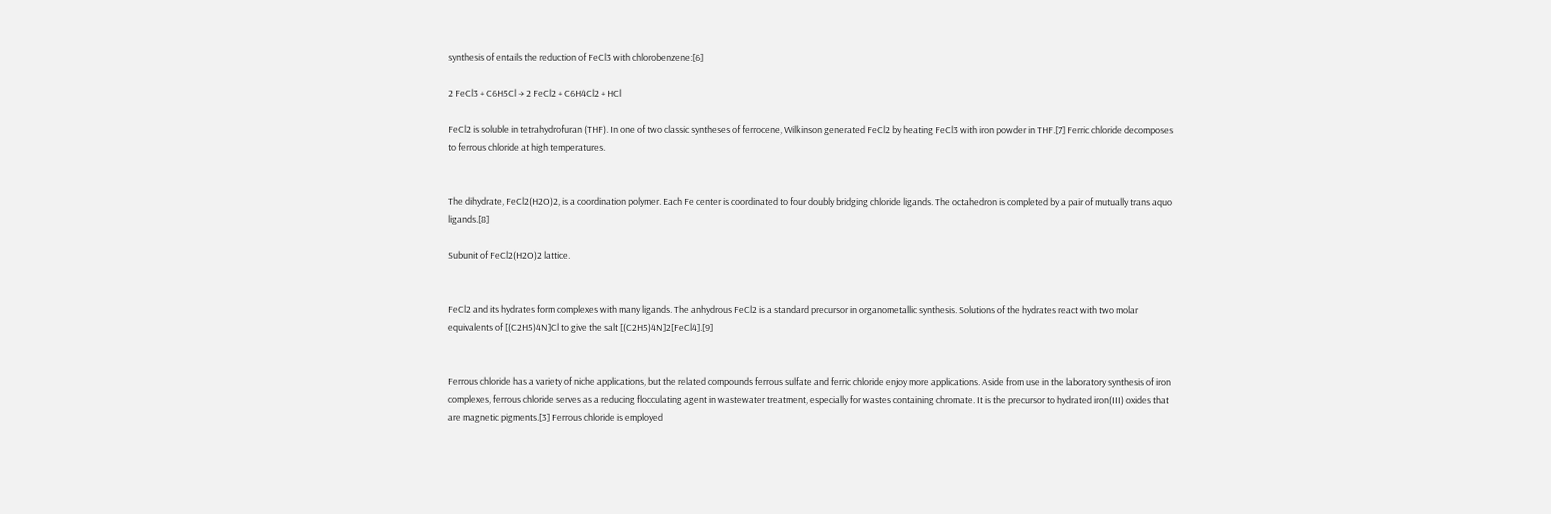synthesis of entails the reduction of FeCl3 with chlorobenzene:[6]

2 FeCl3 + C6H5Cl → 2 FeCl2 + C6H4Cl2 + HCl

FeCl2 is soluble in tetrahydrofuran (THF). In one of two classic syntheses of ferrocene, Wilkinson generated FeCl2 by heating FeCl3 with iron powder in THF.[7] Ferric chloride decomposes to ferrous chloride at high temperatures.


The dihydrate, FeCl2(H2O)2, is a coordination polymer. Each Fe center is coordinated to four doubly bridging chloride ligands. The octahedron is completed by a pair of mutually trans aquo ligands.[8]

Subunit of FeCl2(H2O)2 lattice.


FeCl2 and its hydrates form complexes with many ligands. The anhydrous FeCl2 is a standard precursor in organometallic synthesis. Solutions of the hydrates react with two molar equivalents of [(C2H5)4N]Cl to give the salt [(C2H5)4N]2[FeCl4].[9]


Ferrous chloride has a variety of niche applications, but the related compounds ferrous sulfate and ferric chloride enjoy more applications. Aside from use in the laboratory synthesis of iron complexes, ferrous chloride serves as a reducing flocculating agent in wastewater treatment, especially for wastes containing chromate. It is the precursor to hydrated iron(III) oxides that are magnetic pigments.[3] Ferrous chloride is employed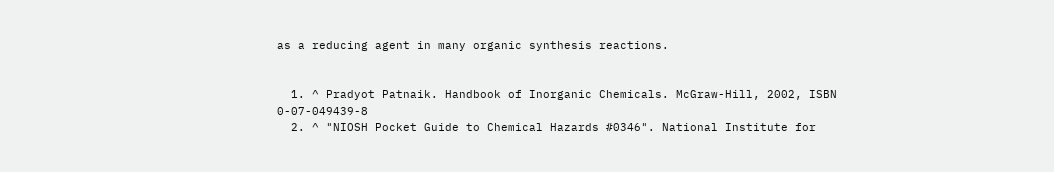as a reducing agent in many organic synthesis reactions.


  1. ^ Pradyot Patnaik. Handbook of Inorganic Chemicals. McGraw-Hill, 2002, ISBN 0-07-049439-8
  2. ^ "NIOSH Pocket Guide to Chemical Hazards #0346". National Institute for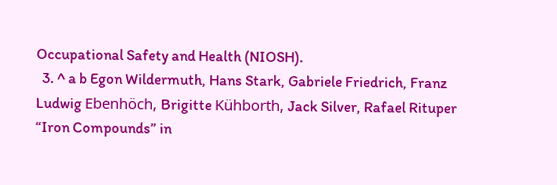Occupational Safety and Health (NIOSH).
  3. ^ a b Egon Wildermuth, Hans Stark, Gabriele Friedrich, Franz Ludwig Ebenhöch, Brigitte Kühborth, Jack Silver, Rafael Rituper “Iron Compounds” in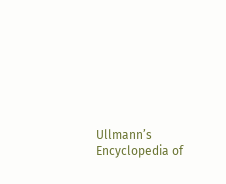Ullmann’s Encyclopedia of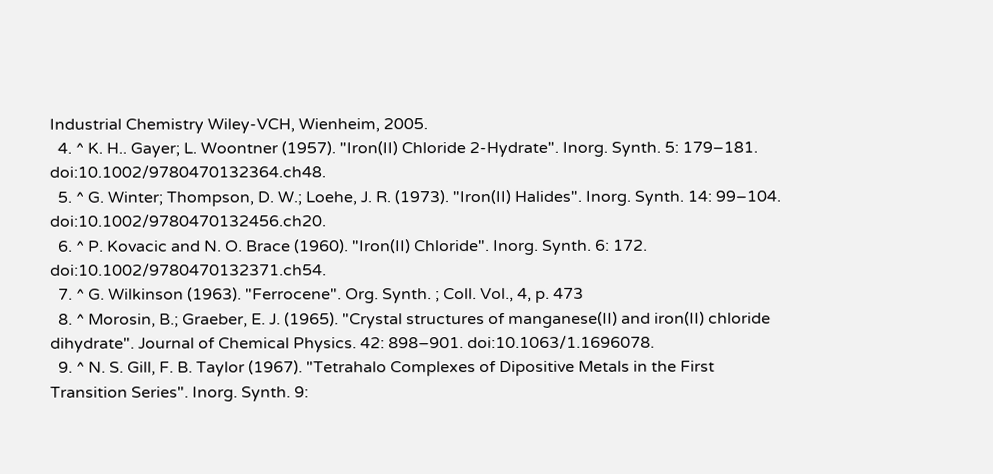Industrial Chemistry Wiley-VCH, Wienheim, 2005.
  4. ^ K. H.. Gayer; L. Woontner (1957). "Iron(II) Chloride 2-Hydrate". Inorg. Synth. 5: 179–181. doi:10.1002/9780470132364.ch48.
  5. ^ G. Winter; Thompson, D. W.; Loehe, J. R. (1973). "Iron(II) Halides". Inorg. Synth. 14: 99–104. doi:10.1002/9780470132456.ch20.
  6. ^ P. Kovacic and N. O. Brace (1960). "Iron(II) Chloride". Inorg. Synth. 6: 172. doi:10.1002/9780470132371.ch54.
  7. ^ G. Wilkinson (1963). "Ferrocene". Org. Synth. ; Coll. Vol., 4, p. 473
  8. ^ Morosin, B.; Graeber, E. J. (1965). "Crystal structures of manganese(II) and iron(II) chloride dihydrate". Journal of Chemical Physics. 42: 898–901. doi:10.1063/1.1696078.
  9. ^ N. S. Gill, F. B. Taylor (1967). "Tetrahalo Complexes of Dipositive Metals in the First Transition Series". Inorg. Synth. 9: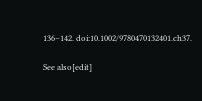136–142. doi:10.1002/9780470132401.ch37.

See also[edit]